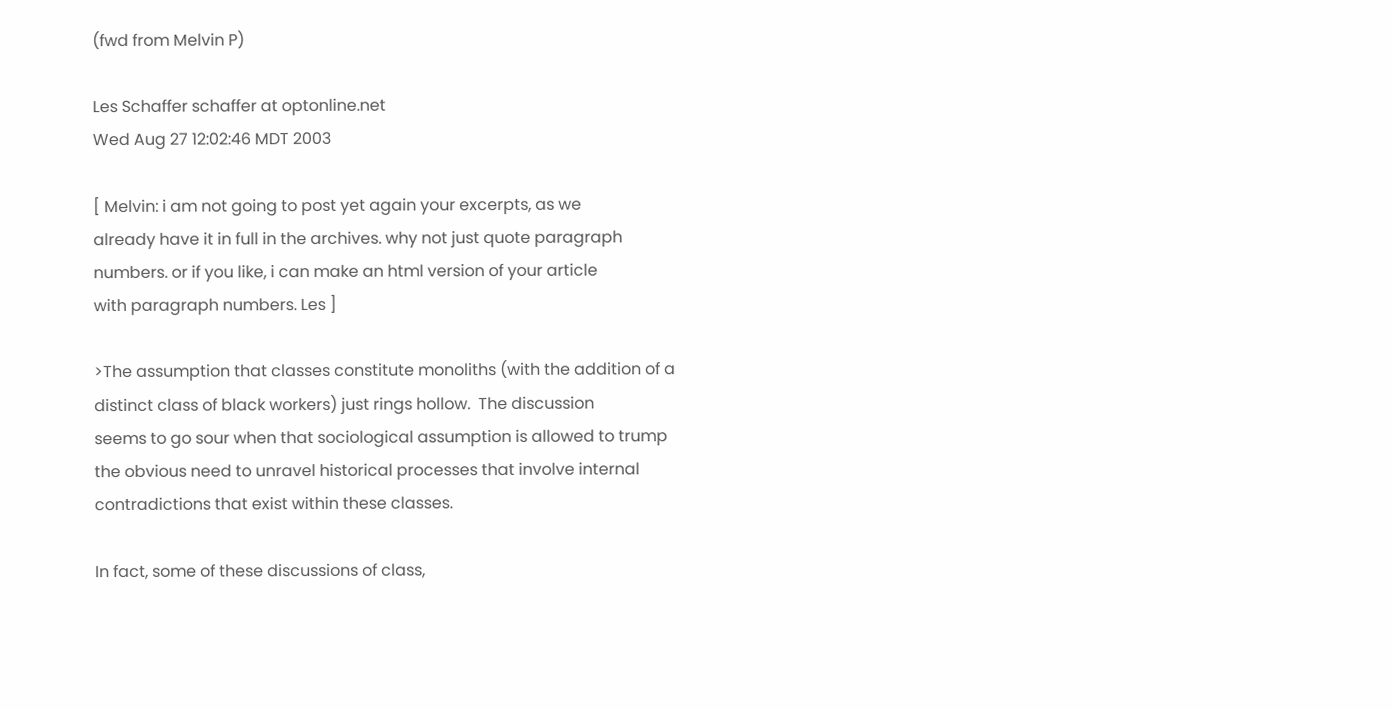(fwd from Melvin P)

Les Schaffer schaffer at optonline.net
Wed Aug 27 12:02:46 MDT 2003

[ Melvin: i am not going to post yet again your excerpts, as we
already have it in full in the archives. why not just quote paragraph
numbers. or if you like, i can make an html version of your article
with paragraph numbers. Les ]

>The assumption that classes constitute monoliths (with the addition of a
distinct class of black workers) just rings hollow.  The discussion
seems to go sour when that sociological assumption is allowed to trump
the obvious need to unravel historical processes that involve internal
contradictions that exist within these classes.

In fact, some of these discussions of class,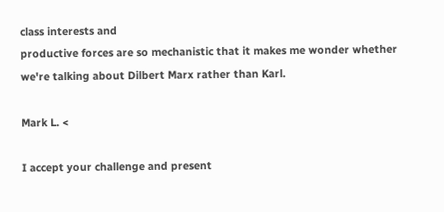class interests and
productive forces are so mechanistic that it makes me wonder whether
we're talking about Dilbert Marx rather than Karl.

Mark L. <

I accept your challenge and present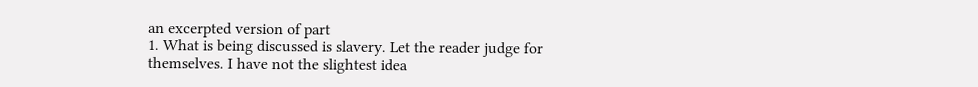an excerpted version of part
1. What is being discussed is slavery. Let the reader judge for
themselves. I have not the slightest idea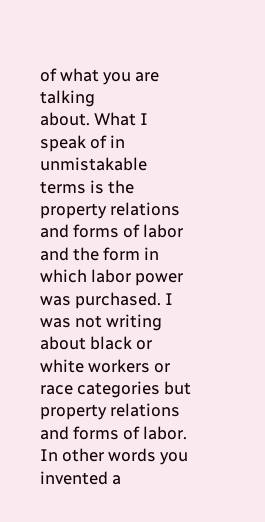of what you are talking
about. What I speak of in unmistakable terms is the property relations
and forms of labor and the form in which labor power was purchased. I
was not writing about black or white workers or race categories but
property relations and forms of labor. In other words you invented a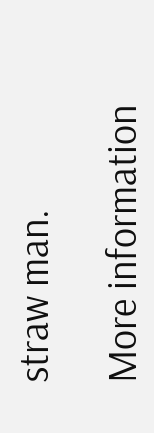straw man.

More information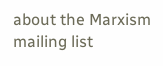about the Marxism mailing list